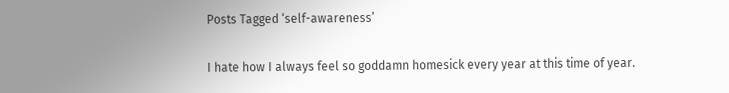Posts Tagged ‘self-awareness’

I hate how I always feel so goddamn homesick every year at this time of year.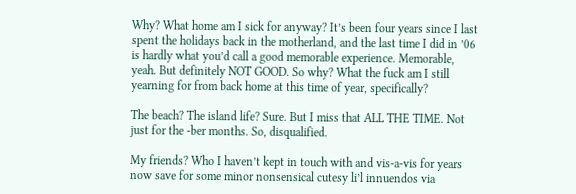Why? What home am I sick for anyway? It’s been four years since I last spent the holidays back in the motherland, and the last time I did in ’06 is hardly what you’d call a good memorable experience. Memorable, yeah. But definitely NOT GOOD. So why? What the fuck am I still yearning for from back home at this time of year, specifically?

The beach? The island life? Sure. But I miss that ALL THE TIME. Not just for the -ber months. So, disqualified.

My friends? Who I haven’t kept in touch with and vis-a-vis for years now save for some minor nonsensical cutesy li’l innuendos via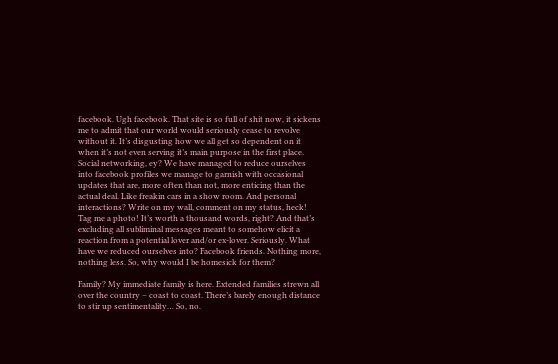facebook. Ugh facebook. That site is so full of shit now, it sickens me to admit that our world would seriously cease to revolve without it. It’s disgusting how we all get so dependent on it when it’s not even serving it’s main purpose in the first place. Social networking, ey? We have managed to reduce ourselves into facebook profiles we manage to garnish with occasional updates that are, more often than not, more enticing than the actual deal. Like freakin cars in a show room. And personal interactions? Write on my wall, comment on my status, heck! Tag me a photo! It’s worth a thousand words, right? And that’s excluding all subliminal messages meant to somehow elicit a reaction from a potential lover and/or ex-lover. Seriously. What have we reduced ourselves into? Facebook friends. Nothing more, nothing less. So, why would I be homesick for them?

Family? My immediate family is here. Extended families strewn all over the country – coast to coast. There’s barely enough distance to stir up sentimentality… So, no.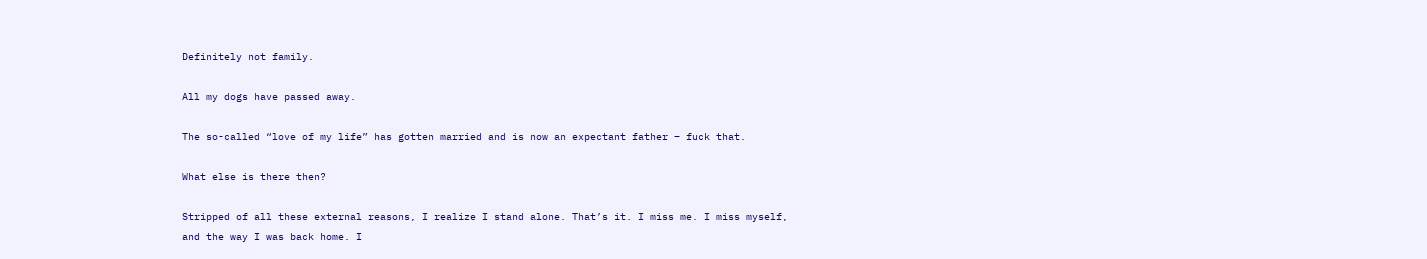Definitely not family.

All my dogs have passed away.

The so-called “love of my life” has gotten married and is now an expectant father – fuck that.

What else is there then?

Stripped of all these external reasons, I realize I stand alone. That’s it. I miss me. I miss myself, and the way I was back home. I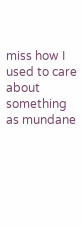miss how I used to care about something as mundane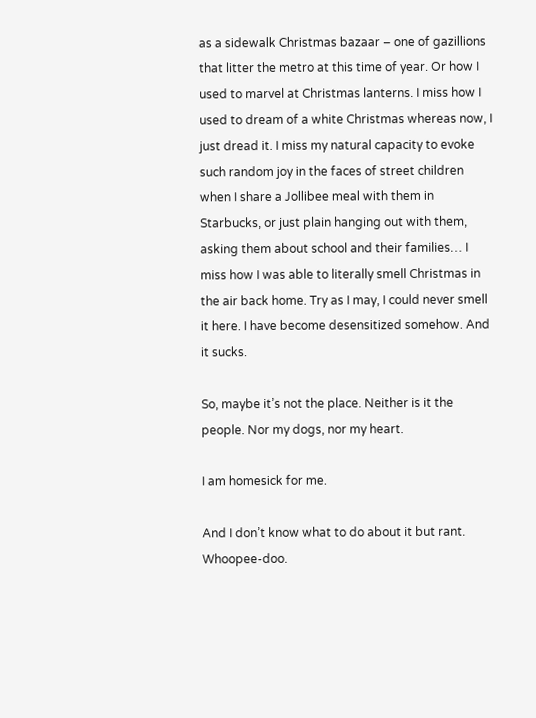as a sidewalk Christmas bazaar – one of gazillions that litter the metro at this time of year. Or how I used to marvel at Christmas lanterns. I miss how I used to dream of a white Christmas whereas now, I just dread it. I miss my natural capacity to evoke such random joy in the faces of street children when I share a Jollibee meal with them in Starbucks, or just plain hanging out with them, asking them about school and their families… I miss how I was able to literally smell Christmas in the air back home. Try as I may, I could never smell it here. I have become desensitized somehow. And it sucks.

So, maybe it’s not the place. Neither is it the people. Nor my dogs, nor my heart.

I am homesick for me.

And I don’t know what to do about it but rant. Whoopee-doo.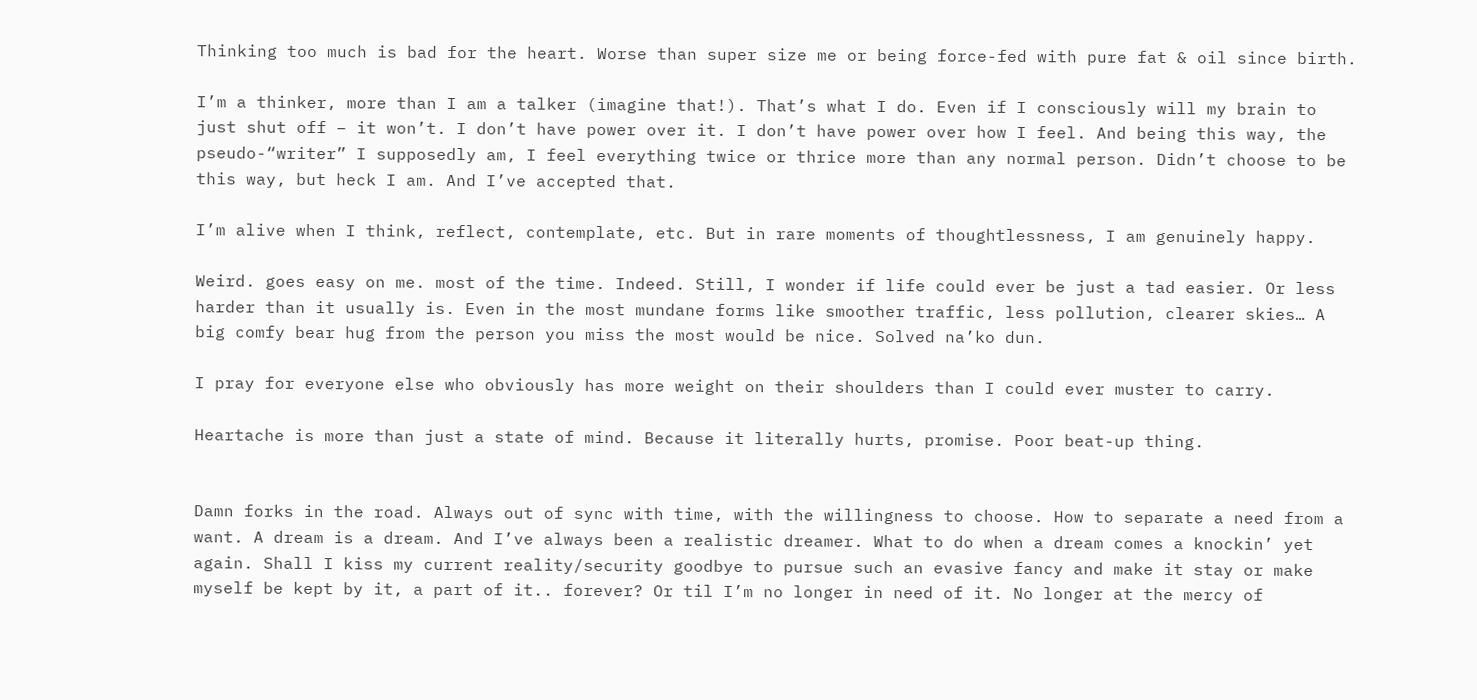Thinking too much is bad for the heart. Worse than super size me or being force-fed with pure fat & oil since birth.

I’m a thinker, more than I am a talker (imagine that!). That’s what I do. Even if I consciously will my brain to just shut off – it won’t. I don’t have power over it. I don’t have power over how I feel. And being this way, the pseudo-“writer” I supposedly am, I feel everything twice or thrice more than any normal person. Didn’t choose to be this way, but heck I am. And I’ve accepted that.

I’m alive when I think, reflect, contemplate, etc. But in rare moments of thoughtlessness, I am genuinely happy.

Weird. goes easy on me. most of the time. Indeed. Still, I wonder if life could ever be just a tad easier. Or less harder than it usually is. Even in the most mundane forms like smoother traffic, less pollution, clearer skies… A big comfy bear hug from the person you miss the most would be nice. Solved na’ko dun.

I pray for everyone else who obviously has more weight on their shoulders than I could ever muster to carry.

Heartache is more than just a state of mind. Because it literally hurts, promise. Poor beat-up thing.


Damn forks in the road. Always out of sync with time, with the willingness to choose. How to separate a need from a want. A dream is a dream. And I’ve always been a realistic dreamer. What to do when a dream comes a knockin’ yet again. Shall I kiss my current reality/security goodbye to pursue such an evasive fancy and make it stay or make myself be kept by it, a part of it.. forever? Or til I’m no longer in need of it. No longer at the mercy of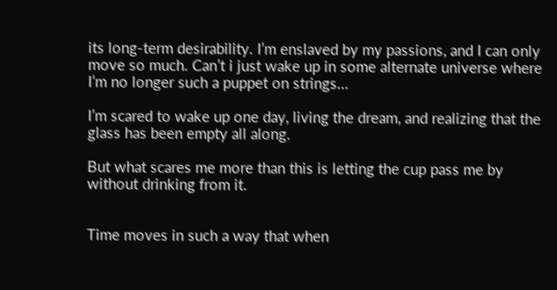its long-term desirability. I’m enslaved by my passions, and I can only move so much. Can’t i just wake up in some alternate universe where I’m no longer such a puppet on strings…

I’m scared to wake up one day, living the dream, and realizing that the glass has been empty all along.

But what scares me more than this is letting the cup pass me by without drinking from it.


Time moves in such a way that when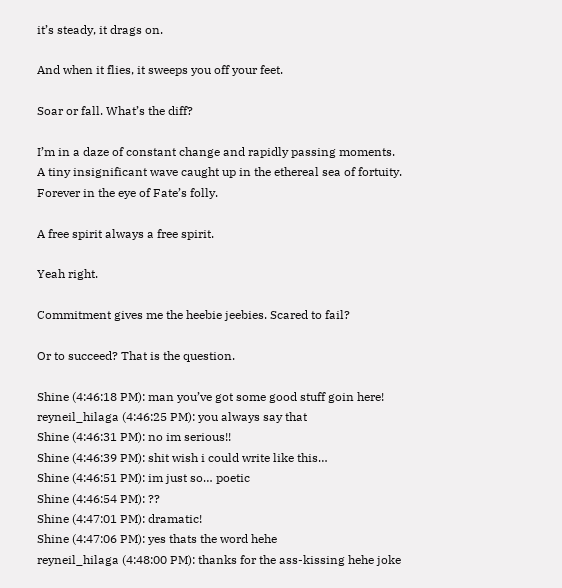it’s steady, it drags on.

And when it flies, it sweeps you off your feet.

Soar or fall. What’s the diff?

I’m in a daze of constant change and rapidly passing moments.
A tiny insignificant wave caught up in the ethereal sea of fortuity.
Forever in the eye of Fate’s folly.

A free spirit always a free spirit.

Yeah right.

Commitment gives me the heebie jeebies. Scared to fail?

Or to succeed? That is the question.

Shine (4:46:18 PM): man you’ve got some good stuff goin here!
reyneil_hilaga (4:46:25 PM): you always say that
Shine (4:46:31 PM): no im serious!!
Shine (4:46:39 PM): shit wish i could write like this…
Shine (4:46:51 PM): im just so… poetic
Shine (4:46:54 PM): ??
Shine (4:47:01 PM): dramatic!
Shine (4:47:06 PM): yes thats the word hehe
reyneil_hilaga (4:48:00 PM): thanks for the ass-kissing hehe joke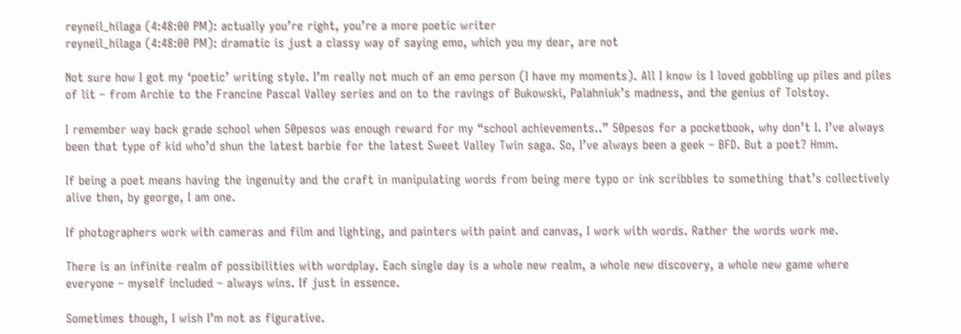reyneil_hilaga (4:48:00 PM): actually you’re right, you’re a more poetic writer
reyneil_hilaga (4:48:00 PM): dramatic is just a classy way of saying emo, which you my dear, are not

Not sure how I got my ‘poetic’ writing style. I’m really not much of an emo person (I have my moments). All I know is I loved gobbling up piles and piles of lit – from Archie to the Francine Pascal Valley series and on to the ravings of Bukowski, Palahniuk’s madness, and the genius of Tolstoy.

I remember way back grade school when 50pesos was enough reward for my “school achievements..” 50pesos for a pocketbook, why don’t I. I’ve always been that type of kid who’d shun the latest barbie for the latest Sweet Valley Twin saga. So, I’ve always been a geek – BFD. But a poet? Hmm.

If being a poet means having the ingenuity and the craft in manipulating words from being mere typo or ink scribbles to something that’s collectively alive then, by george, I am one.

If photographers work with cameras and film and lighting, and painters with paint and canvas, I work with words. Rather the words work me.

There is an infinite realm of possibilities with wordplay. Each single day is a whole new realm, a whole new discovery, a whole new game where everyone – myself included – always wins. If just in essence.

Sometimes though, I wish I’m not as figurative.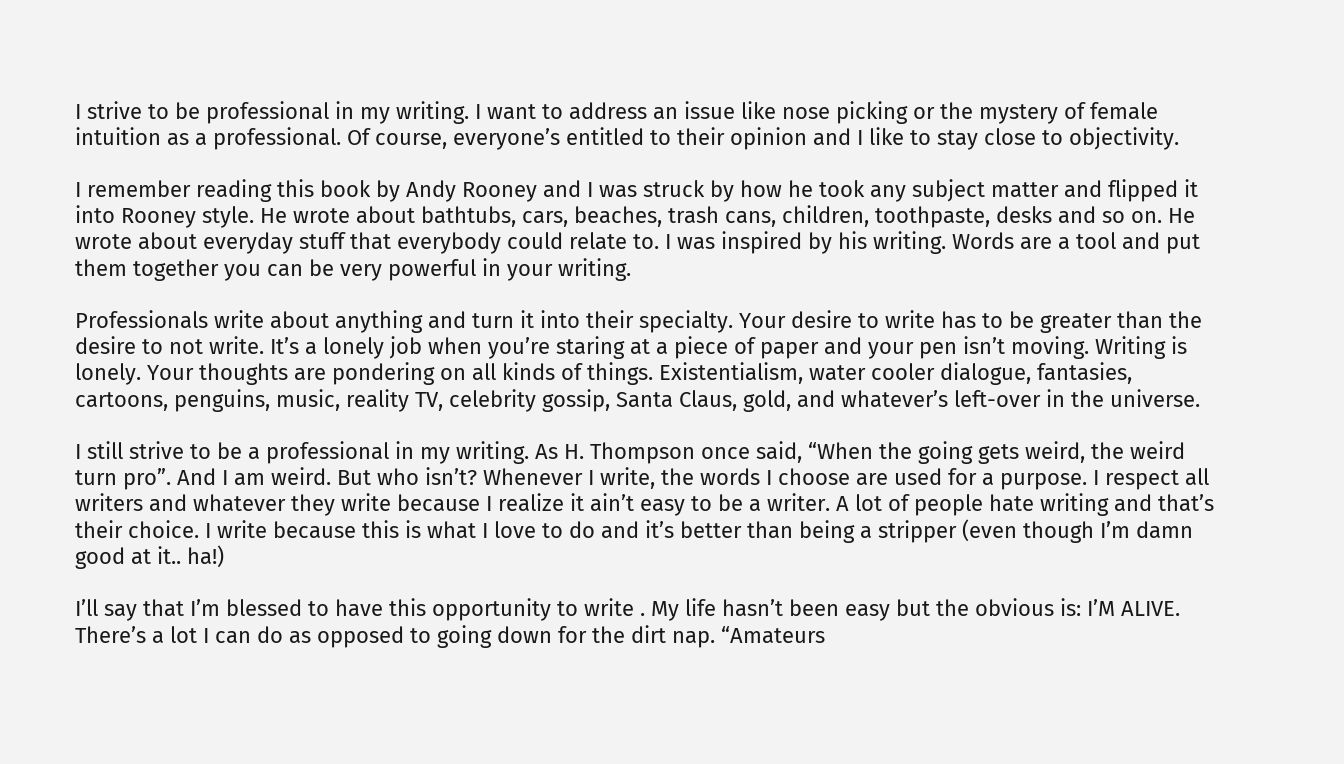I strive to be professional in my writing. I want to address an issue like nose picking or the mystery of female intuition as a professional. Of course, everyone’s entitled to their opinion and I like to stay close to objectivity.

I remember reading this book by Andy Rooney and I was struck by how he took any subject matter and flipped it into Rooney style. He wrote about bathtubs, cars, beaches, trash cans, children, toothpaste, desks and so on. He wrote about everyday stuff that everybody could relate to. I was inspired by his writing. Words are a tool and put them together you can be very powerful in your writing.

Professionals write about anything and turn it into their specialty. Your desire to write has to be greater than the desire to not write. It’s a lonely job when you’re staring at a piece of paper and your pen isn’t moving. Writing is lonely. Your thoughts are pondering on all kinds of things. Existentialism, water cooler dialogue, fantasies, cartoons, penguins, music, reality TV, celebrity gossip, Santa Claus, gold, and whatever’s left-over in the universe.

I still strive to be a professional in my writing. As H. Thompson once said, “When the going gets weird, the weird turn pro”. And I am weird. But who isn’t? Whenever I write, the words I choose are used for a purpose. I respect all writers and whatever they write because I realize it ain’t easy to be a writer. A lot of people hate writing and that’s their choice. I write because this is what I love to do and it’s better than being a stripper (even though I’m damn good at it.. ha!)

I’ll say that I’m blessed to have this opportunity to write . My life hasn’t been easy but the obvious is: I’M ALIVE.
There’s a lot I can do as opposed to going down for the dirt nap. “Amateurs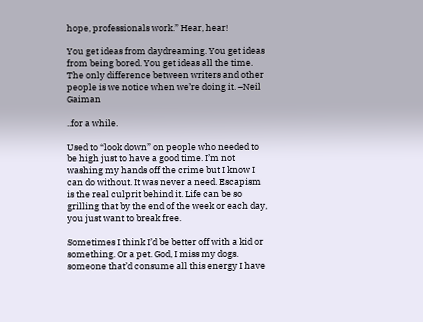hope, professionals work.” Hear, hear!

You get ideas from daydreaming. You get ideas from being bored. You get ideas all the time. The only difference between writers and other people is we notice when we’re doing it. –Neil Gaiman

..for a while.

Used to “look down” on people who needed to be high just to have a good time. I’m not washing my hands off the crime but I know I can do without. It was never a need. Escapism is the real culprit behind it. Life can be so grilling that by the end of the week or each day, you just want to break free.

Sometimes I think I’d be better off with a kid or something. Or a pet. God, I miss my dogs. someone that’d consume all this energy I have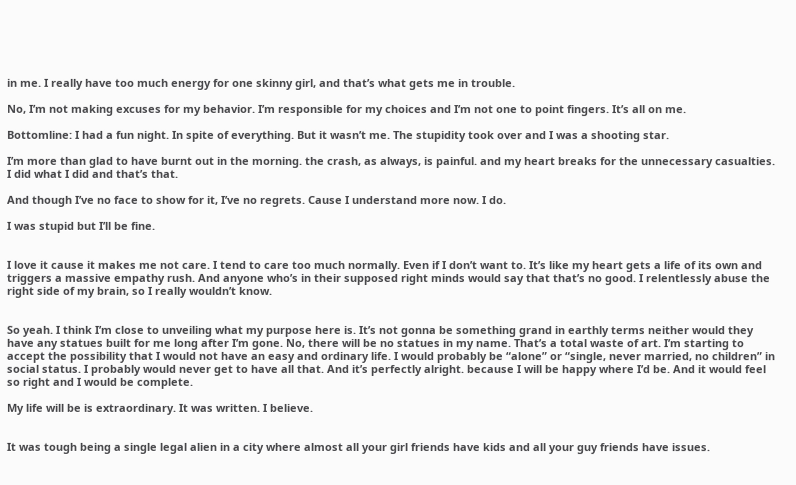in me. I really have too much energy for one skinny girl, and that’s what gets me in trouble.

No, I’m not making excuses for my behavior. I’m responsible for my choices and I’m not one to point fingers. It’s all on me.

Bottomline: I had a fun night. In spite of everything. But it wasn’t me. The stupidity took over and I was a shooting star.

I’m more than glad to have burnt out in the morning. the crash, as always, is painful. and my heart breaks for the unnecessary casualties. I did what I did and that’s that.

And though I’ve no face to show for it, I’ve no regrets. Cause I understand more now. I do.

I was stupid but I’ll be fine.


I love it cause it makes me not care. I tend to care too much normally. Even if I don’t want to. It’s like my heart gets a life of its own and triggers a massive empathy rush. And anyone who’s in their supposed right minds would say that that’s no good. I relentlessly abuse the right side of my brain, so I really wouldn’t know.


So yeah. I think I’m close to unveiling what my purpose here is. It’s not gonna be something grand in earthly terms neither would they have any statues built for me long after I’m gone. No, there will be no statues in my name. That’s a total waste of art. I’m starting to accept the possibility that I would not have an easy and ordinary life. I would probably be “alone” or “single, never married, no children” in social status. I probably would never get to have all that. And it’s perfectly alright. because I will be happy where I’d be. And it would feel so right and I would be complete.

My life will be is extraordinary. It was written. I believe.


It was tough being a single legal alien in a city where almost all your girl friends have kids and all your guy friends have issues.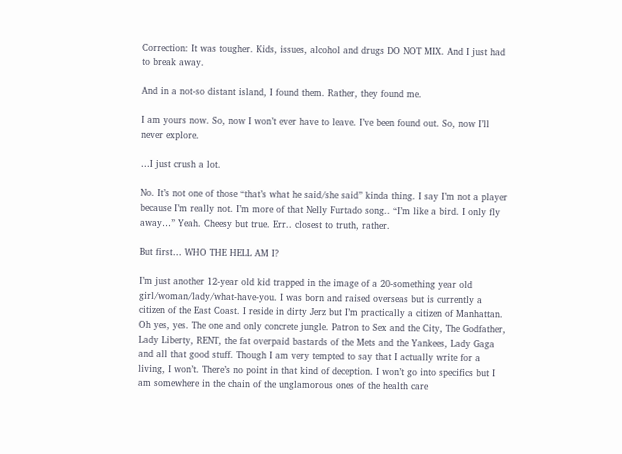Correction: It was tougher. Kids, issues, alcohol and drugs DO NOT MIX. And I just had to break away.

And in a not-so distant island, I found them. Rather, they found me.

I am yours now. So, now I won’t ever have to leave. I’ve been found out. So, now I’ll never explore.

…I just crush a lot.

No. It’s not one of those “that’s what he said/she said” kinda thing. I say I’m not a player because I’m really not. I’m more of that Nelly Furtado song.. “I’m like a bird. I only fly away…” Yeah. Cheesy but true. Err.. closest to truth, rather.

But first… WHO THE HELL AM I?

I’m just another 12-year old kid trapped in the image of a 20-something year old girl/woman/lady/what-have-you. I was born and raised overseas but is currently a citizen of the East Coast. I reside in dirty Jerz but I’m practically a citizen of Manhattan. Oh yes, yes. The one and only concrete jungle. Patron to Sex and the City, The Godfather, Lady Liberty, RENT, the fat overpaid bastards of the Mets and the Yankees, Lady Gaga and all that good stuff. Though I am very tempted to say that I actually write for a living, I won’t. There’s no point in that kind of deception. I won’t go into specifics but I am somewhere in the chain of the unglamorous ones of the health care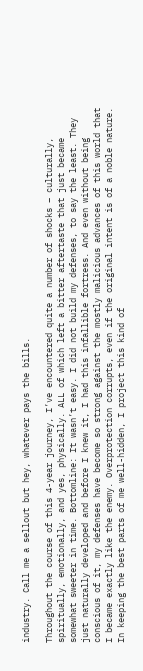industry. Call me a sellout but hey, whatever pays the bills.

Throughout the course of this 4-year journey, I’ve encountered quite a number of shocks – culturally, spiritually, emotionally, and yes, physically. ALL of which left a bitter aftertaste that just became somewhat sweeter in time. Bottomline: It wasn’t easy. I did not build my defenses, to say the least. They just naturally developed and before I knew it, I had this infallible fortress. And even without being conscious of it, my defenses have become so strong against the mostly malicious advances of this world that I became exactly like the enemy. Overprotection corrupts, even if the original intent is of a noble nature. In keeping the best parts of me well-hidden, I project this kind of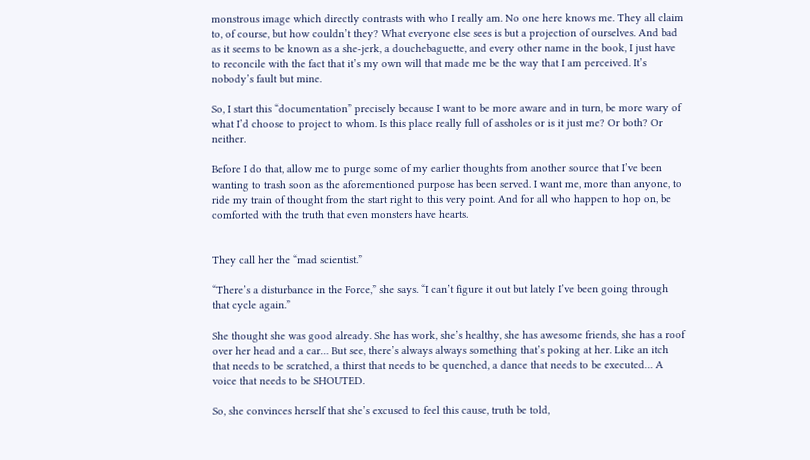monstrous image which directly contrasts with who I really am. No one here knows me. They all claim to, of course, but how couldn’t they? What everyone else sees is but a projection of ourselves. And bad as it seems to be known as a she-jerk, a douchebaguette, and every other name in the book, I just have to reconcile with the fact that it’s my own will that made me be the way that I am perceived. It’s nobody’s fault but mine.

So, I start this “documentation” precisely because I want to be more aware and in turn, be more wary of what I’d choose to project to whom. Is this place really full of assholes or is it just me? Or both? Or neither.

Before I do that, allow me to purge some of my earlier thoughts from another source that I’ve been wanting to trash soon as the aforementioned purpose has been served. I want me, more than anyone, to ride my train of thought from the start right to this very point. And for all who happen to hop on, be comforted with the truth that even monsters have hearts.


They call her the “mad scientist.”

“There’s a disturbance in the Force,” she says. “I can’t figure it out but lately I’ve been going through that cycle again.”

She thought she was good already. She has work, she’s healthy, she has awesome friends, she has a roof over her head and a car… But see, there’s always always something that’s poking at her. Like an itch that needs to be scratched, a thirst that needs to be quenched, a dance that needs to be executed… A voice that needs to be SHOUTED.

So, she convinces herself that she’s excused to feel this cause, truth be told,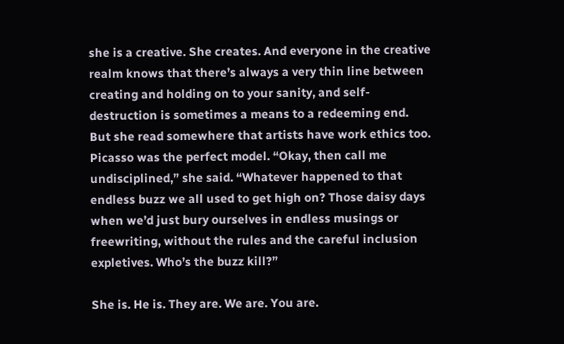she is a creative. She creates. And everyone in the creative realm knows that there’s always a very thin line between creating and holding on to your sanity, and self-destruction is sometimes a means to a redeeming end. But she read somewhere that artists have work ethics too. Picasso was the perfect model. “Okay, then call me undisciplined,” she said. “Whatever happened to that endless buzz we all used to get high on? Those daisy days when we’d just bury ourselves in endless musings or freewriting, without the rules and the careful inclusion expletives. Who’s the buzz kill?”

She is. He is. They are. We are. You are.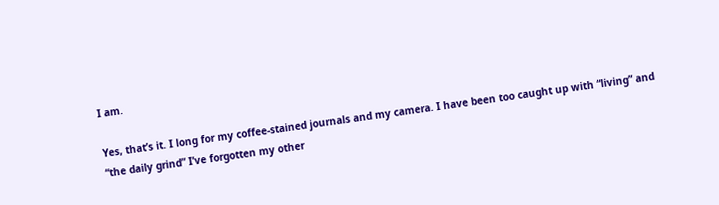I am.

Yes, that’s it. I long for my coffee-stained journals and my camera. I have been too caught up with “living” and “the daily grind” I’ve forgotten my other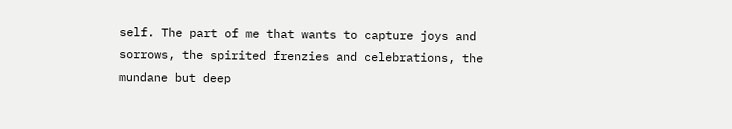self. The part of me that wants to capture joys and sorrows, the spirited frenzies and celebrations, the mundane but deep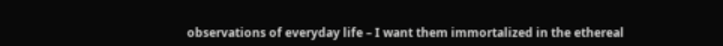observations of everyday life – I want them immortalized in the ethereal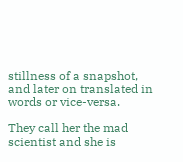stillness of a snapshot, and later on translated in words or vice-versa.

They call her the mad scientist and she is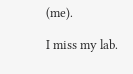(me).

I miss my lab.